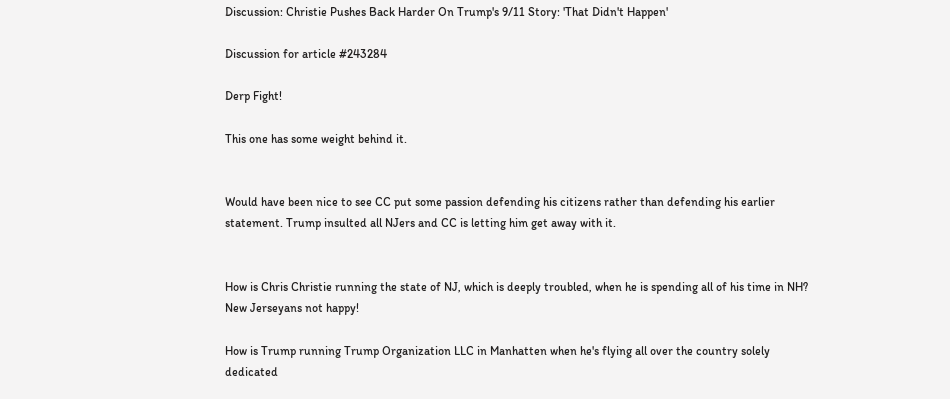Discussion: Christie Pushes Back Harder On Trump's 9/11 Story: 'That Didn't Happen'

Discussion for article #243284

Derp Fight!

This one has some weight behind it.


Would have been nice to see CC put some passion defending his citizens rather than defending his earlier statement. Trump insulted all NJers and CC is letting him get away with it.


How is Chris Christie running the state of NJ, which is deeply troubled, when he is spending all of his time in NH? New Jerseyans not happy!

How is Trump running Trump Organization LLC in Manhatten when he's flying all over the country solely dedicated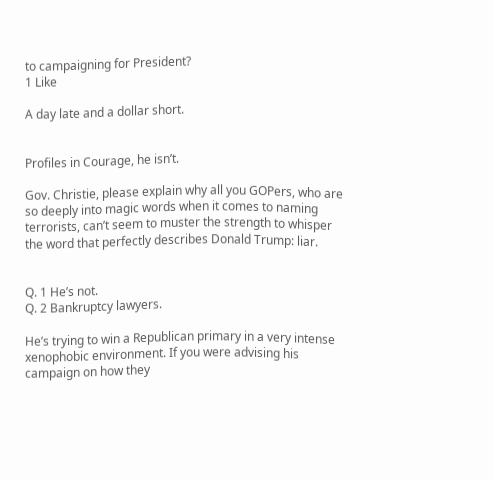to campaigning for President?
1 Like

A day late and a dollar short.


Profiles in Courage, he isn’t.

Gov. Christie, please explain why all you GOPers, who are so deeply into magic words when it comes to naming terrorists, can’t seem to muster the strength to whisper the word that perfectly describes Donald Trump: liar.


Q. 1 He’s not.
Q. 2 Bankruptcy lawyers.

He’s trying to win a Republican primary in a very intense xenophobic environment. If you were advising his campaign on how they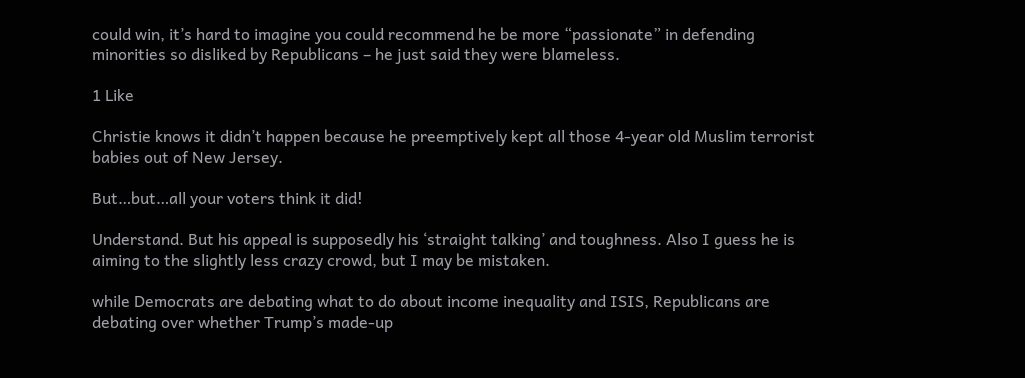could win, it’s hard to imagine you could recommend he be more “passionate” in defending minorities so disliked by Republicans – he just said they were blameless.

1 Like

Christie knows it didn’t happen because he preemptively kept all those 4-year old Muslim terrorist babies out of New Jersey.

But…but…all your voters think it did!

Understand. But his appeal is supposedly his ‘straight talking’ and toughness. Also I guess he is aiming to the slightly less crazy crowd, but I may be mistaken.

while Democrats are debating what to do about income inequality and ISIS, Republicans are debating over whether Trump’s made-up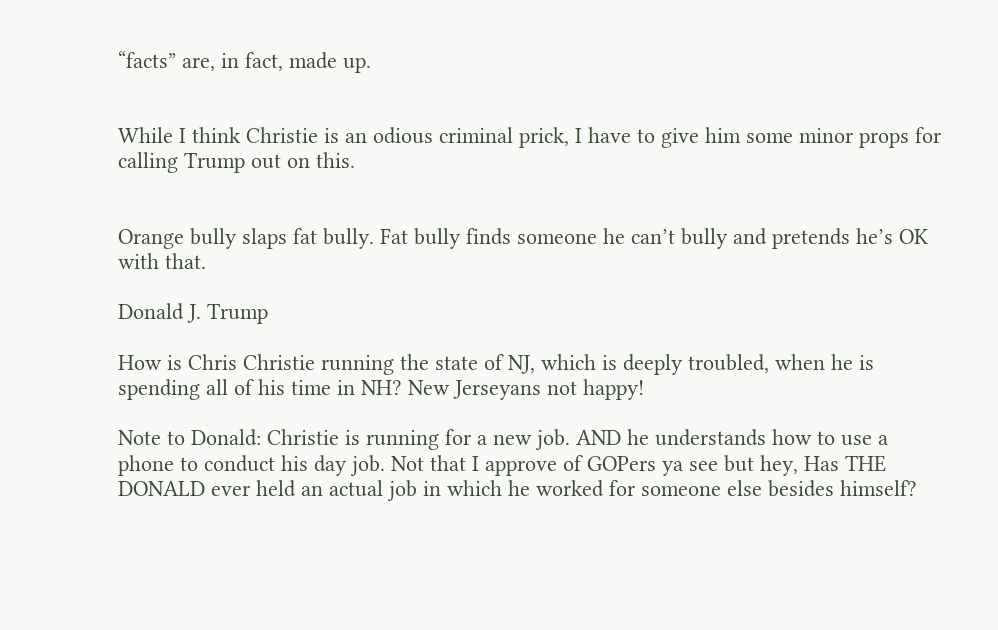“facts” are, in fact, made up.


While I think Christie is an odious criminal prick, I have to give him some minor props for calling Trump out on this.


Orange bully slaps fat bully. Fat bully finds someone he can’t bully and pretends he’s OK with that.

Donald J. Trump

How is Chris Christie running the state of NJ, which is deeply troubled, when he is spending all of his time in NH? New Jerseyans not happy!

Note to Donald: Christie is running for a new job. AND he understands how to use a phone to conduct his day job. Not that I approve of GOPers ya see but hey, Has THE DONALD ever held an actual job in which he worked for someone else besides himself?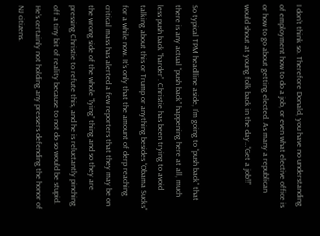I don’t think so. Therefore Donald, you have no understanding of employment how to do a job, or even what elective office is or how to go about getting elected. As many a republican would shout at young folk back in the day…“Get a job!!”


So typical TPM headlline aside, I’m going to “push back” that there is any actual “push back” happening here at all, much less push back “harder”. Christie has been trying to avoid talking about this or Trump or anything besides “Obama Sucks” for a while now. It’s only that the amount of derp reaching critical mass has alerted a few reporters that they may be on the wrong side of the whole “lying” thing and so they are pressing Christie to refute this, and he is reluctantly pinching off a tiny bit of reality because to not do so would be stupid. He’s certainly not holding any pressers defending the honor of NJ citizens.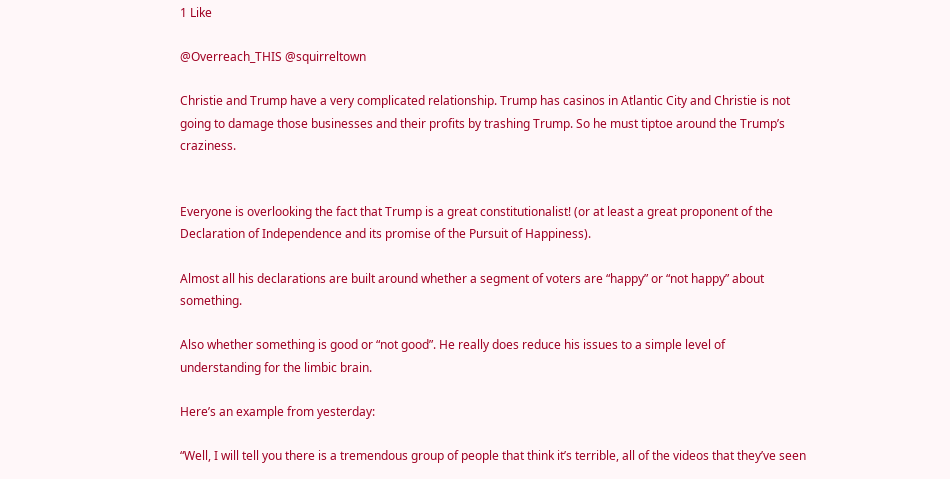1 Like

@Overreach_THIS @squirreltown

Christie and Trump have a very complicated relationship. Trump has casinos in Atlantic City and Christie is not going to damage those businesses and their profits by trashing Trump. So he must tiptoe around the Trump’s craziness.


Everyone is overlooking the fact that Trump is a great constitutionalist! (or at least a great proponent of the Declaration of Independence and its promise of the Pursuit of Happiness).

Almost all his declarations are built around whether a segment of voters are “happy” or “not happy” about something.

Also whether something is good or “not good”. He really does reduce his issues to a simple level of understanding for the limbic brain.

Here’s an example from yesterday:

“Well, I will tell you there is a tremendous group of people that think it’s terrible, all of the videos that they’ve seen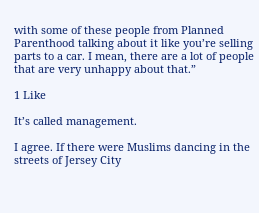with some of these people from Planned Parenthood talking about it like you’re selling parts to a car. I mean, there are a lot of people that are very unhappy about that.”

1 Like

It’s called management.

I agree. If there were Muslims dancing in the streets of Jersey City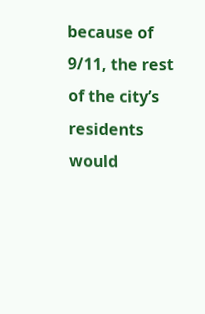because of 9/11, the rest of the city’s residents would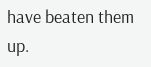have beaten them up.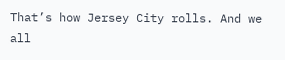That’s how Jersey City rolls. And we all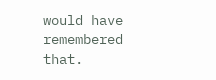would have remembered that.